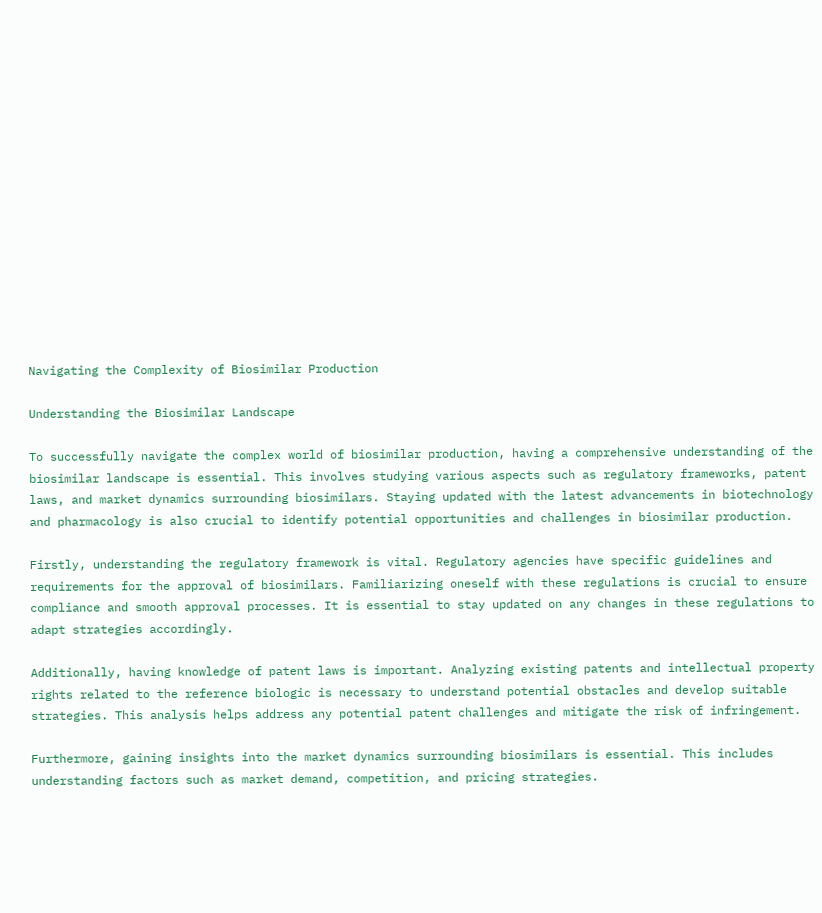Navigating the Complexity of Biosimilar Production

Understanding the Biosimilar Landscape

To successfully navigate the complex world of biosimilar production, having a comprehensive understanding of the biosimilar landscape is essential. This involves studying various aspects such as regulatory frameworks, patent laws, and market dynamics surrounding biosimilars. Staying updated with the latest advancements in biotechnology and pharmacology is also crucial to identify potential opportunities and challenges in biosimilar production.

Firstly, understanding the regulatory framework is vital. Regulatory agencies have specific guidelines and requirements for the approval of biosimilars. Familiarizing oneself with these regulations is crucial to ensure compliance and smooth approval processes. It is essential to stay updated on any changes in these regulations to adapt strategies accordingly.

Additionally, having knowledge of patent laws is important. Analyzing existing patents and intellectual property rights related to the reference biologic is necessary to understand potential obstacles and develop suitable strategies. This analysis helps address any potential patent challenges and mitigate the risk of infringement.

Furthermore, gaining insights into the market dynamics surrounding biosimilars is essential. This includes understanding factors such as market demand, competition, and pricing strategies.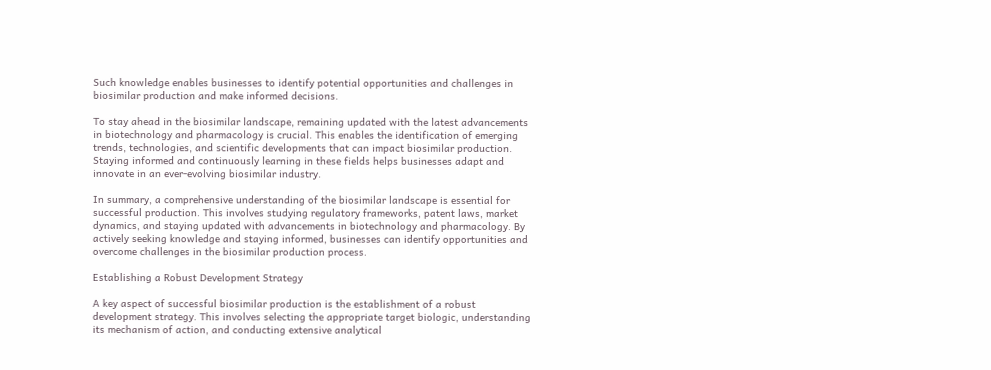Such knowledge enables businesses to identify potential opportunities and challenges in biosimilar production and make informed decisions.

To stay ahead in the biosimilar landscape, remaining updated with the latest advancements in biotechnology and pharmacology is crucial. This enables the identification of emerging trends, technologies, and scientific developments that can impact biosimilar production. Staying informed and continuously learning in these fields helps businesses adapt and innovate in an ever-evolving biosimilar industry.

In summary, a comprehensive understanding of the biosimilar landscape is essential for successful production. This involves studying regulatory frameworks, patent laws, market dynamics, and staying updated with advancements in biotechnology and pharmacology. By actively seeking knowledge and staying informed, businesses can identify opportunities and overcome challenges in the biosimilar production process.

Establishing a Robust Development Strategy

A key aspect of successful biosimilar production is the establishment of a robust development strategy. This involves selecting the appropriate target biologic, understanding its mechanism of action, and conducting extensive analytical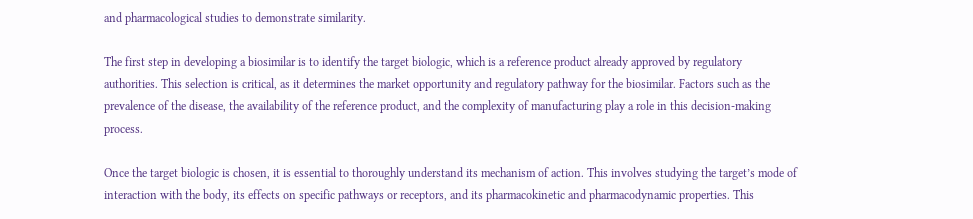and pharmacological studies to demonstrate similarity.

The first step in developing a biosimilar is to identify the target biologic, which is a reference product already approved by regulatory authorities. This selection is critical, as it determines the market opportunity and regulatory pathway for the biosimilar. Factors such as the prevalence of the disease, the availability of the reference product, and the complexity of manufacturing play a role in this decision-making process.

Once the target biologic is chosen, it is essential to thoroughly understand its mechanism of action. This involves studying the target’s mode of interaction with the body, its effects on specific pathways or receptors, and its pharmacokinetic and pharmacodynamic properties. This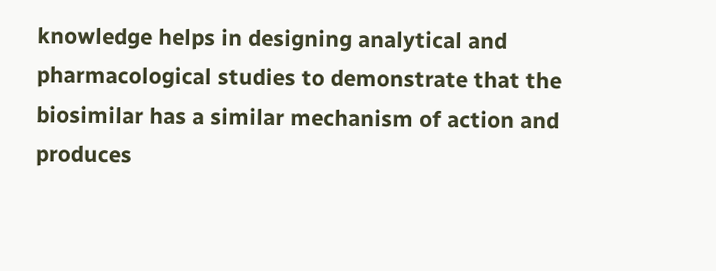knowledge helps in designing analytical and pharmacological studies to demonstrate that the biosimilar has a similar mechanism of action and produces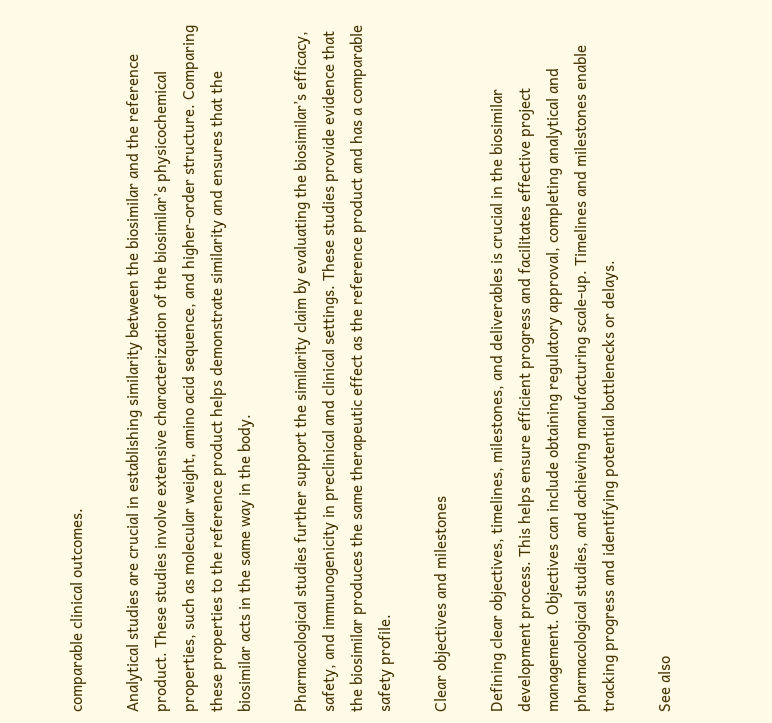comparable clinical outcomes.

Analytical studies are crucial in establishing similarity between the biosimilar and the reference product. These studies involve extensive characterization of the biosimilar’s physicochemical properties, such as molecular weight, amino acid sequence, and higher-order structure. Comparing these properties to the reference product helps demonstrate similarity and ensures that the biosimilar acts in the same way in the body.

Pharmacological studies further support the similarity claim by evaluating the biosimilar’s efficacy, safety, and immunogenicity in preclinical and clinical settings. These studies provide evidence that the biosimilar produces the same therapeutic effect as the reference product and has a comparable safety profile.

Clear objectives and milestones

Defining clear objectives, timelines, milestones, and deliverables is crucial in the biosimilar development process. This helps ensure efficient progress and facilitates effective project management. Objectives can include obtaining regulatory approval, completing analytical and pharmacological studies, and achieving manufacturing scale-up. Timelines and milestones enable tracking progress and identifying potential bottlenecks or delays.

See also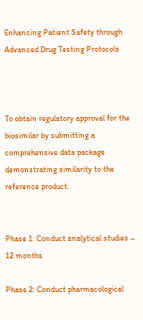Enhancing Patient Safety through Advanced Drug Testing Protocols



To obtain regulatory approval for the biosimilar by submitting a comprehensive data package demonstrating similarity to the reference product.


Phase 1: Conduct analytical studies – 12 months

Phase 2: Conduct pharmacological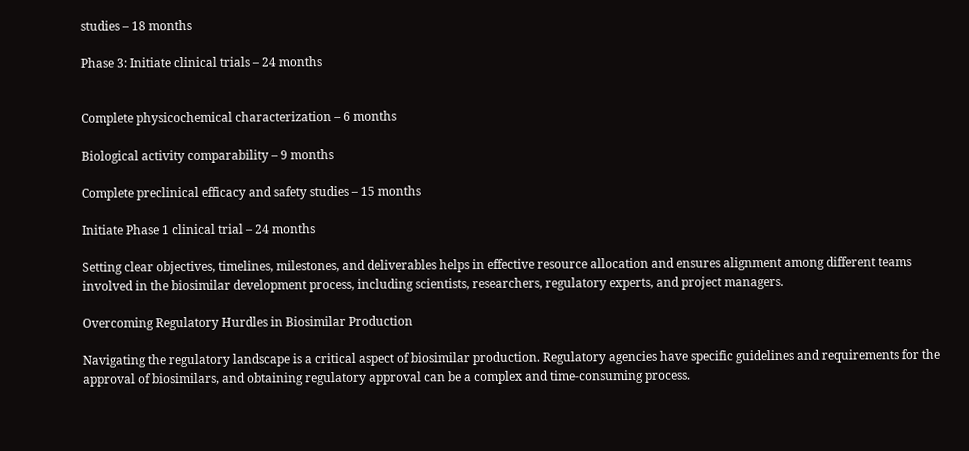studies – 18 months

Phase 3: Initiate clinical trials – 24 months


Complete physicochemical characterization – 6 months

Biological activity comparability – 9 months

Complete preclinical efficacy and safety studies – 15 months

Initiate Phase 1 clinical trial – 24 months

Setting clear objectives, timelines, milestones, and deliverables helps in effective resource allocation and ensures alignment among different teams involved in the biosimilar development process, including scientists, researchers, regulatory experts, and project managers.

Overcoming Regulatory Hurdles in Biosimilar Production

Navigating the regulatory landscape is a critical aspect of biosimilar production. Regulatory agencies have specific guidelines and requirements for the approval of biosimilars, and obtaining regulatory approval can be a complex and time-consuming process.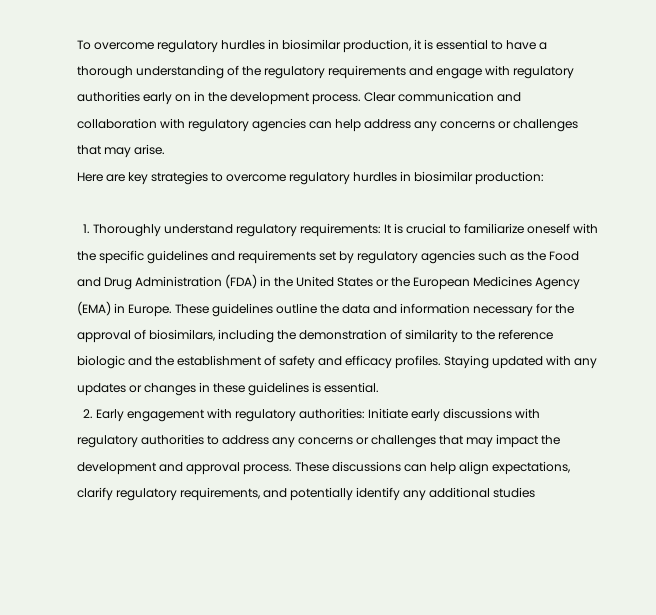To overcome regulatory hurdles in biosimilar production, it is essential to have a thorough understanding of the regulatory requirements and engage with regulatory authorities early on in the development process. Clear communication and collaboration with regulatory agencies can help address any concerns or challenges that may arise.
Here are key strategies to overcome regulatory hurdles in biosimilar production:

  1. Thoroughly understand regulatory requirements: It is crucial to familiarize oneself with the specific guidelines and requirements set by regulatory agencies such as the Food and Drug Administration (FDA) in the United States or the European Medicines Agency (EMA) in Europe. These guidelines outline the data and information necessary for the approval of biosimilars, including the demonstration of similarity to the reference biologic and the establishment of safety and efficacy profiles. Staying updated with any updates or changes in these guidelines is essential.
  2. Early engagement with regulatory authorities: Initiate early discussions with regulatory authorities to address any concerns or challenges that may impact the development and approval process. These discussions can help align expectations, clarify regulatory requirements, and potentially identify any additional studies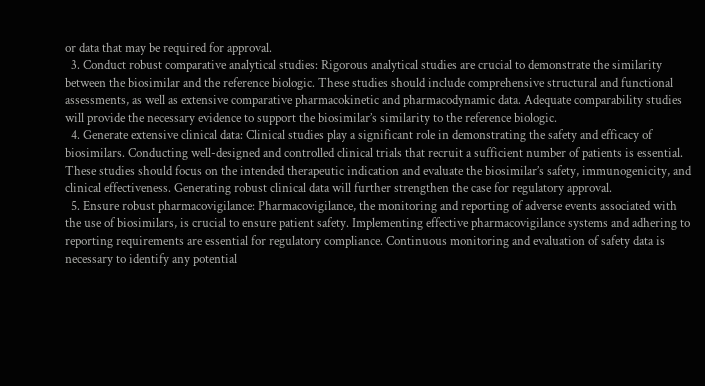or data that may be required for approval.
  3. Conduct robust comparative analytical studies: Rigorous analytical studies are crucial to demonstrate the similarity between the biosimilar and the reference biologic. These studies should include comprehensive structural and functional assessments, as well as extensive comparative pharmacokinetic and pharmacodynamic data. Adequate comparability studies will provide the necessary evidence to support the biosimilar’s similarity to the reference biologic.
  4. Generate extensive clinical data: Clinical studies play a significant role in demonstrating the safety and efficacy of biosimilars. Conducting well-designed and controlled clinical trials that recruit a sufficient number of patients is essential. These studies should focus on the intended therapeutic indication and evaluate the biosimilar’s safety, immunogenicity, and clinical effectiveness. Generating robust clinical data will further strengthen the case for regulatory approval.
  5. Ensure robust pharmacovigilance: Pharmacovigilance, the monitoring and reporting of adverse events associated with the use of biosimilars, is crucial to ensure patient safety. Implementing effective pharmacovigilance systems and adhering to reporting requirements are essential for regulatory compliance. Continuous monitoring and evaluation of safety data is necessary to identify any potential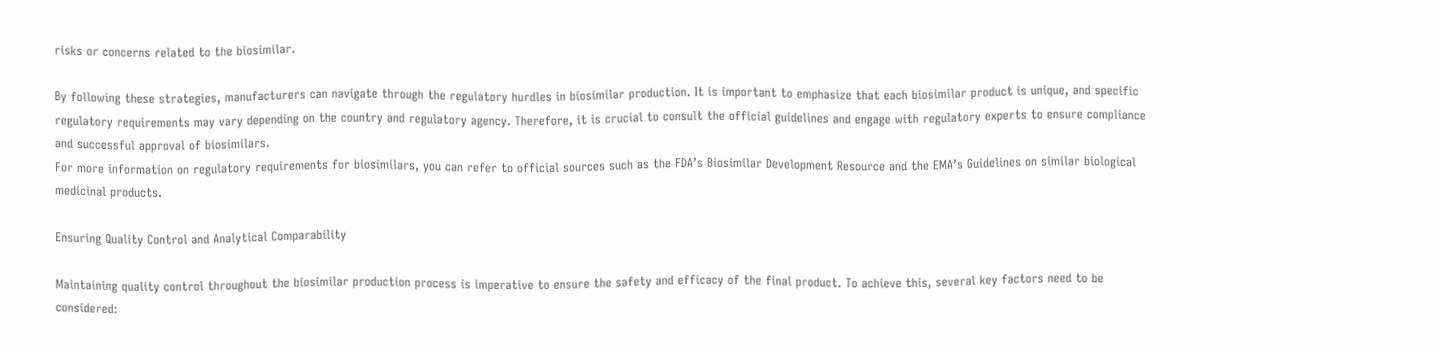risks or concerns related to the biosimilar.

By following these strategies, manufacturers can navigate through the regulatory hurdles in biosimilar production. It is important to emphasize that each biosimilar product is unique, and specific regulatory requirements may vary depending on the country and regulatory agency. Therefore, it is crucial to consult the official guidelines and engage with regulatory experts to ensure compliance and successful approval of biosimilars.
For more information on regulatory requirements for biosimilars, you can refer to official sources such as the FDA’s Biosimilar Development Resource and the EMA’s Guidelines on similar biological medicinal products.

Ensuring Quality Control and Analytical Comparability

Maintaining quality control throughout the biosimilar production process is imperative to ensure the safety and efficacy of the final product. To achieve this, several key factors need to be considered: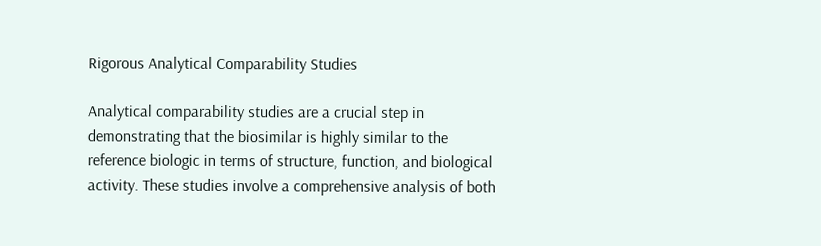Rigorous Analytical Comparability Studies

Analytical comparability studies are a crucial step in demonstrating that the biosimilar is highly similar to the reference biologic in terms of structure, function, and biological activity. These studies involve a comprehensive analysis of both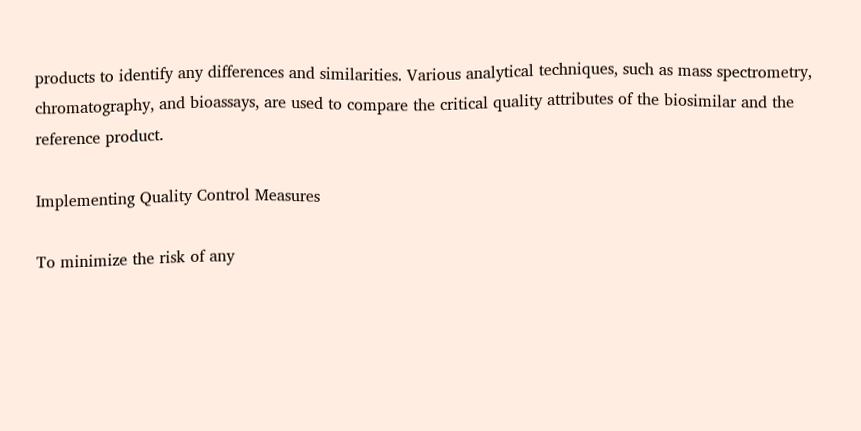products to identify any differences and similarities. Various analytical techniques, such as mass spectrometry, chromatography, and bioassays, are used to compare the critical quality attributes of the biosimilar and the reference product.

Implementing Quality Control Measures

To minimize the risk of any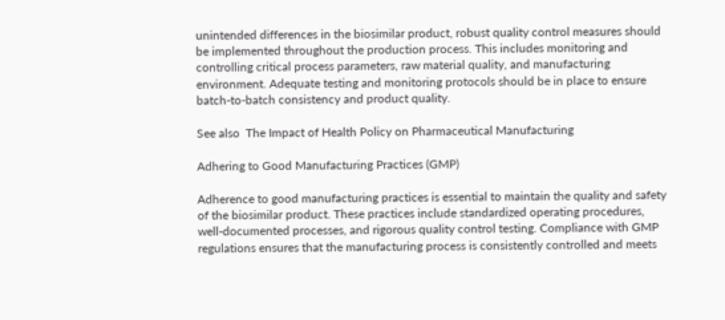unintended differences in the biosimilar product, robust quality control measures should be implemented throughout the production process. This includes monitoring and controlling critical process parameters, raw material quality, and manufacturing environment. Adequate testing and monitoring protocols should be in place to ensure batch-to-batch consistency and product quality.

See also  The Impact of Health Policy on Pharmaceutical Manufacturing

Adhering to Good Manufacturing Practices (GMP)

Adherence to good manufacturing practices is essential to maintain the quality and safety of the biosimilar product. These practices include standardized operating procedures, well-documented processes, and rigorous quality control testing. Compliance with GMP regulations ensures that the manufacturing process is consistently controlled and meets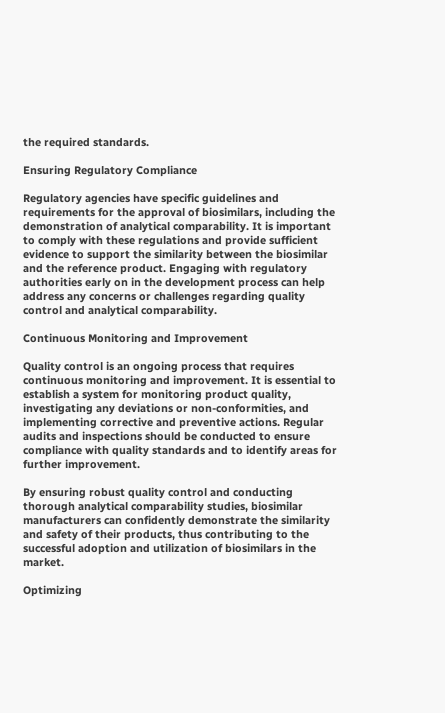the required standards.

Ensuring Regulatory Compliance

Regulatory agencies have specific guidelines and requirements for the approval of biosimilars, including the demonstration of analytical comparability. It is important to comply with these regulations and provide sufficient evidence to support the similarity between the biosimilar and the reference product. Engaging with regulatory authorities early on in the development process can help address any concerns or challenges regarding quality control and analytical comparability.

Continuous Monitoring and Improvement

Quality control is an ongoing process that requires continuous monitoring and improvement. It is essential to establish a system for monitoring product quality, investigating any deviations or non-conformities, and implementing corrective and preventive actions. Regular audits and inspections should be conducted to ensure compliance with quality standards and to identify areas for further improvement.

By ensuring robust quality control and conducting thorough analytical comparability studies, biosimilar manufacturers can confidently demonstrate the similarity and safety of their products, thus contributing to the successful adoption and utilization of biosimilars in the market.

Optimizing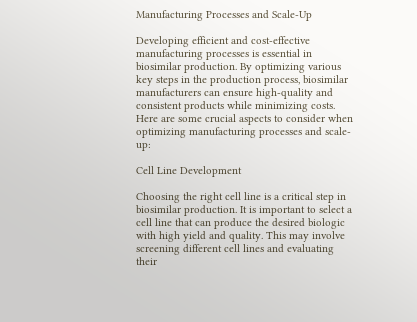Manufacturing Processes and Scale-Up

Developing efficient and cost-effective manufacturing processes is essential in biosimilar production. By optimizing various key steps in the production process, biosimilar manufacturers can ensure high-quality and consistent products while minimizing costs. Here are some crucial aspects to consider when optimizing manufacturing processes and scale-up:

Cell Line Development

Choosing the right cell line is a critical step in biosimilar production. It is important to select a cell line that can produce the desired biologic with high yield and quality. This may involve screening different cell lines and evaluating their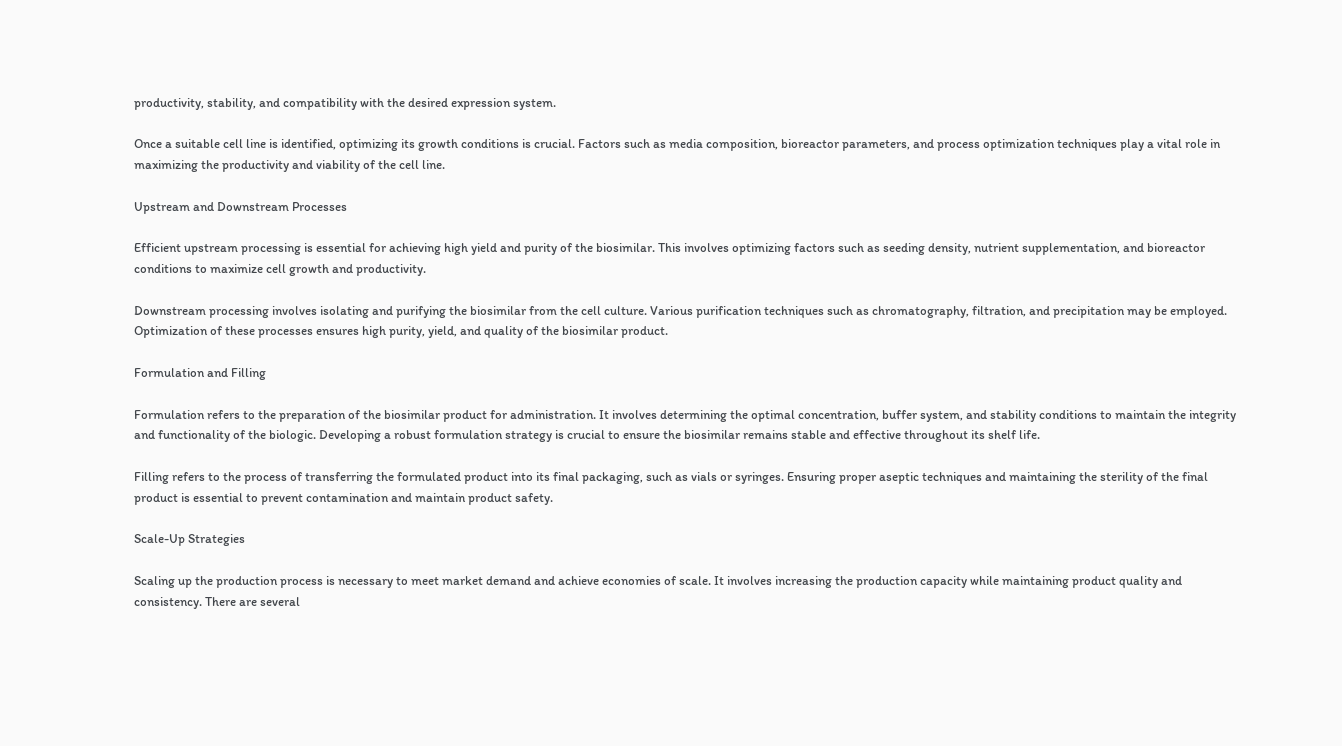productivity, stability, and compatibility with the desired expression system.

Once a suitable cell line is identified, optimizing its growth conditions is crucial. Factors such as media composition, bioreactor parameters, and process optimization techniques play a vital role in maximizing the productivity and viability of the cell line.

Upstream and Downstream Processes

Efficient upstream processing is essential for achieving high yield and purity of the biosimilar. This involves optimizing factors such as seeding density, nutrient supplementation, and bioreactor conditions to maximize cell growth and productivity.

Downstream processing involves isolating and purifying the biosimilar from the cell culture. Various purification techniques such as chromatography, filtration, and precipitation may be employed. Optimization of these processes ensures high purity, yield, and quality of the biosimilar product.

Formulation and Filling

Formulation refers to the preparation of the biosimilar product for administration. It involves determining the optimal concentration, buffer system, and stability conditions to maintain the integrity and functionality of the biologic. Developing a robust formulation strategy is crucial to ensure the biosimilar remains stable and effective throughout its shelf life.

Filling refers to the process of transferring the formulated product into its final packaging, such as vials or syringes. Ensuring proper aseptic techniques and maintaining the sterility of the final product is essential to prevent contamination and maintain product safety.

Scale-Up Strategies

Scaling up the production process is necessary to meet market demand and achieve economies of scale. It involves increasing the production capacity while maintaining product quality and consistency. There are several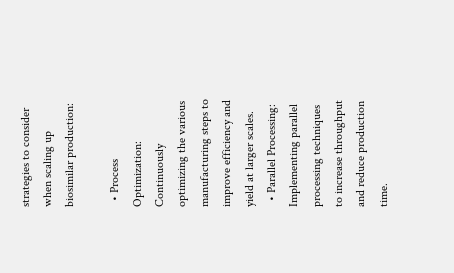strategies to consider when scaling up biosimilar production:

  • Process Optimization: Continuously optimizing the various manufacturing steps to improve efficiency and yield at larger scales.
  • Parallel Processing: Implementing parallel processing techniques to increase throughput and reduce production time.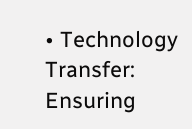• Technology Transfer: Ensuring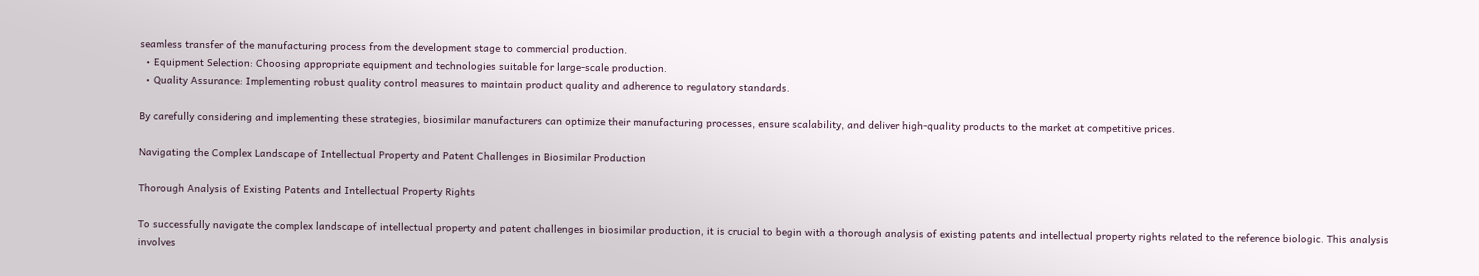seamless transfer of the manufacturing process from the development stage to commercial production.
  • Equipment Selection: Choosing appropriate equipment and technologies suitable for large-scale production.
  • Quality Assurance: Implementing robust quality control measures to maintain product quality and adherence to regulatory standards.

By carefully considering and implementing these strategies, biosimilar manufacturers can optimize their manufacturing processes, ensure scalability, and deliver high-quality products to the market at competitive prices.

Navigating the Complex Landscape of Intellectual Property and Patent Challenges in Biosimilar Production

Thorough Analysis of Existing Patents and Intellectual Property Rights

To successfully navigate the complex landscape of intellectual property and patent challenges in biosimilar production, it is crucial to begin with a thorough analysis of existing patents and intellectual property rights related to the reference biologic. This analysis involves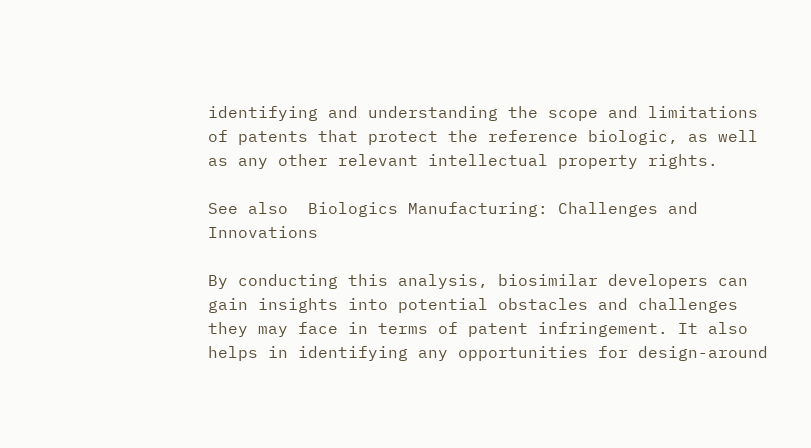identifying and understanding the scope and limitations of patents that protect the reference biologic, as well as any other relevant intellectual property rights.

See also  Biologics Manufacturing: Challenges and Innovations

By conducting this analysis, biosimilar developers can gain insights into potential obstacles and challenges they may face in terms of patent infringement. It also helps in identifying any opportunities for design-around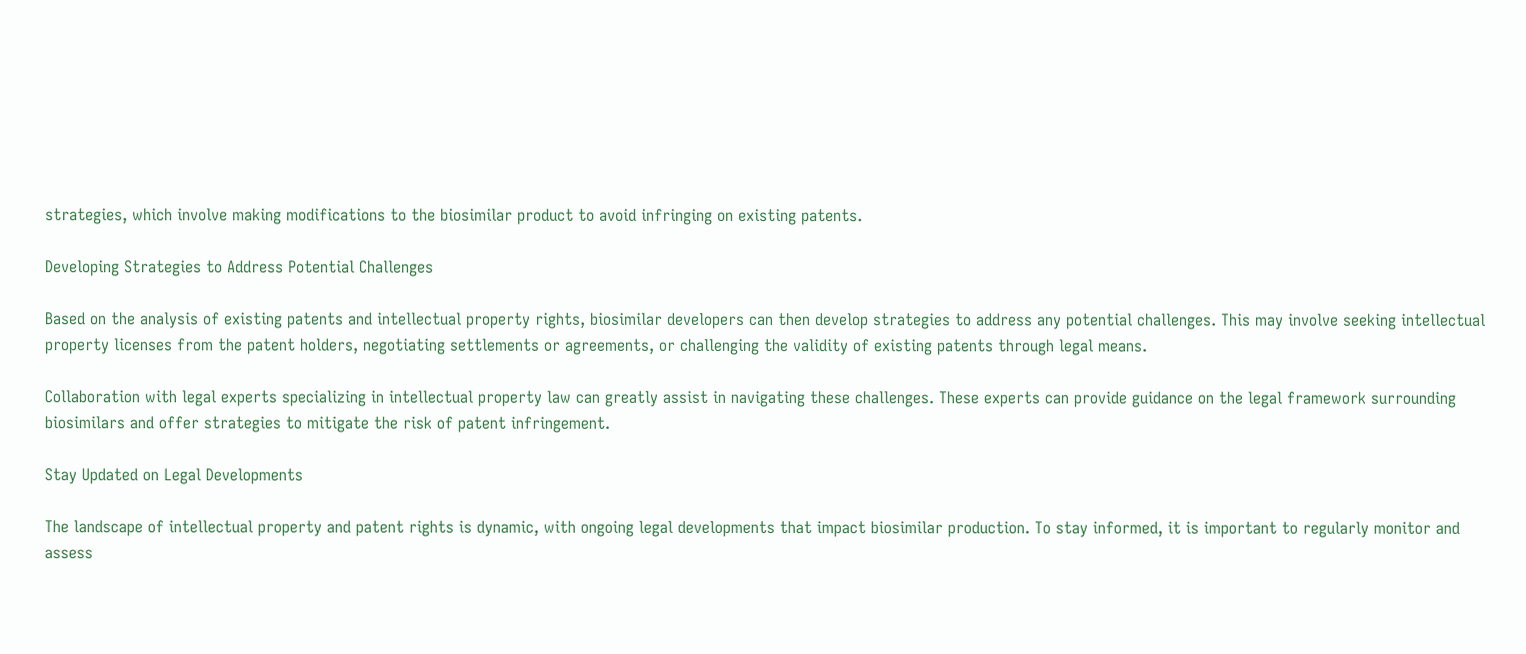strategies, which involve making modifications to the biosimilar product to avoid infringing on existing patents.

Developing Strategies to Address Potential Challenges

Based on the analysis of existing patents and intellectual property rights, biosimilar developers can then develop strategies to address any potential challenges. This may involve seeking intellectual property licenses from the patent holders, negotiating settlements or agreements, or challenging the validity of existing patents through legal means.

Collaboration with legal experts specializing in intellectual property law can greatly assist in navigating these challenges. These experts can provide guidance on the legal framework surrounding biosimilars and offer strategies to mitigate the risk of patent infringement.

Stay Updated on Legal Developments

The landscape of intellectual property and patent rights is dynamic, with ongoing legal developments that impact biosimilar production. To stay informed, it is important to regularly monitor and assess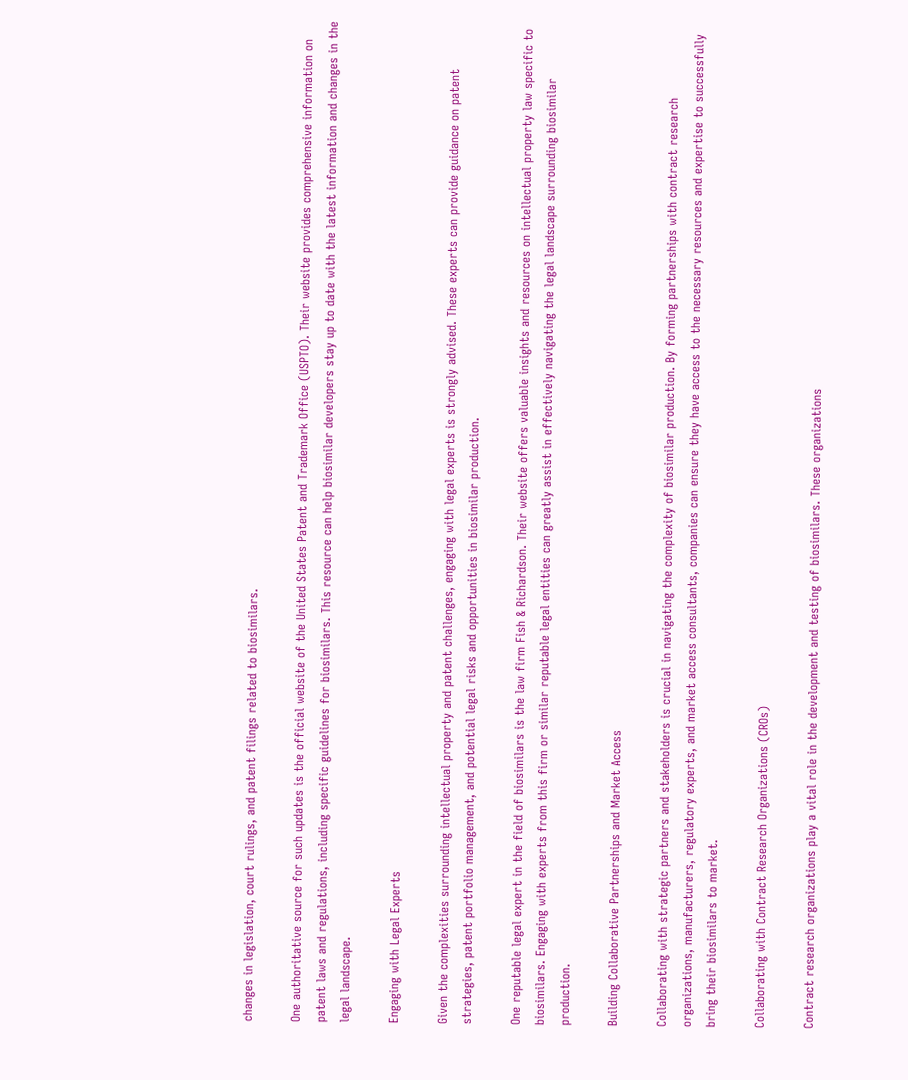changes in legislation, court rulings, and patent filings related to biosimilars.

One authoritative source for such updates is the official website of the United States Patent and Trademark Office (USPTO). Their website provides comprehensive information on patent laws and regulations, including specific guidelines for biosimilars. This resource can help biosimilar developers stay up to date with the latest information and changes in the legal landscape.

Engaging with Legal Experts

Given the complexities surrounding intellectual property and patent challenges, engaging with legal experts is strongly advised. These experts can provide guidance on patent strategies, patent portfolio management, and potential legal risks and opportunities in biosimilar production.

One reputable legal expert in the field of biosimilars is the law firm Fish & Richardson. Their website offers valuable insights and resources on intellectual property law specific to biosimilars. Engaging with experts from this firm or similar reputable legal entities can greatly assist in effectively navigating the legal landscape surrounding biosimilar production.

Building Collaborative Partnerships and Market Access

Collaborating with strategic partners and stakeholders is crucial in navigating the complexity of biosimilar production. By forming partnerships with contract research organizations, manufacturers, regulatory experts, and market access consultants, companies can ensure they have access to the necessary resources and expertise to successfully bring their biosimilars to market.

Collaborating with Contract Research Organizations (CROs)

Contract research organizations play a vital role in the development and testing of biosimilars. These organizations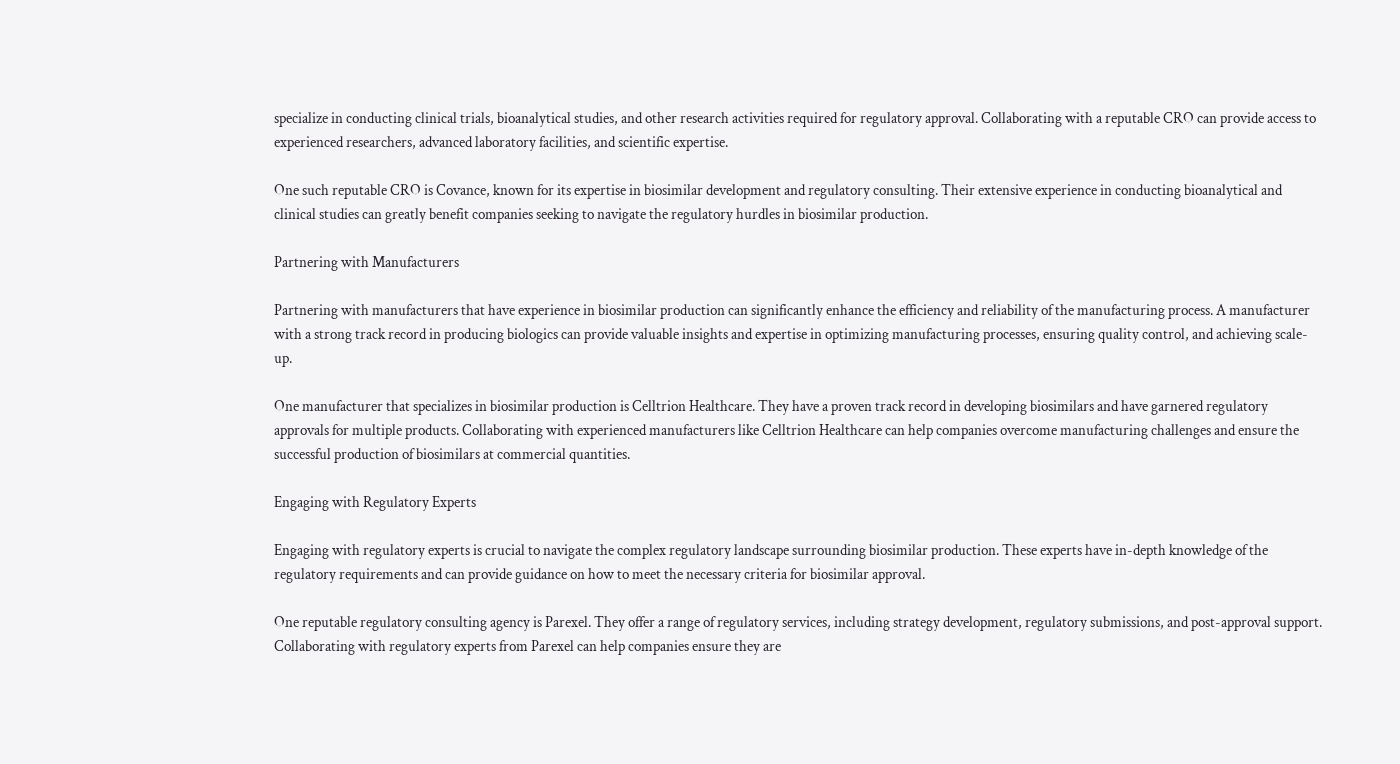specialize in conducting clinical trials, bioanalytical studies, and other research activities required for regulatory approval. Collaborating with a reputable CRO can provide access to experienced researchers, advanced laboratory facilities, and scientific expertise.

One such reputable CRO is Covance, known for its expertise in biosimilar development and regulatory consulting. Their extensive experience in conducting bioanalytical and clinical studies can greatly benefit companies seeking to navigate the regulatory hurdles in biosimilar production.

Partnering with Manufacturers

Partnering with manufacturers that have experience in biosimilar production can significantly enhance the efficiency and reliability of the manufacturing process. A manufacturer with a strong track record in producing biologics can provide valuable insights and expertise in optimizing manufacturing processes, ensuring quality control, and achieving scale-up.

One manufacturer that specializes in biosimilar production is Celltrion Healthcare. They have a proven track record in developing biosimilars and have garnered regulatory approvals for multiple products. Collaborating with experienced manufacturers like Celltrion Healthcare can help companies overcome manufacturing challenges and ensure the successful production of biosimilars at commercial quantities.

Engaging with Regulatory Experts

Engaging with regulatory experts is crucial to navigate the complex regulatory landscape surrounding biosimilar production. These experts have in-depth knowledge of the regulatory requirements and can provide guidance on how to meet the necessary criteria for biosimilar approval.

One reputable regulatory consulting agency is Parexel. They offer a range of regulatory services, including strategy development, regulatory submissions, and post-approval support. Collaborating with regulatory experts from Parexel can help companies ensure they are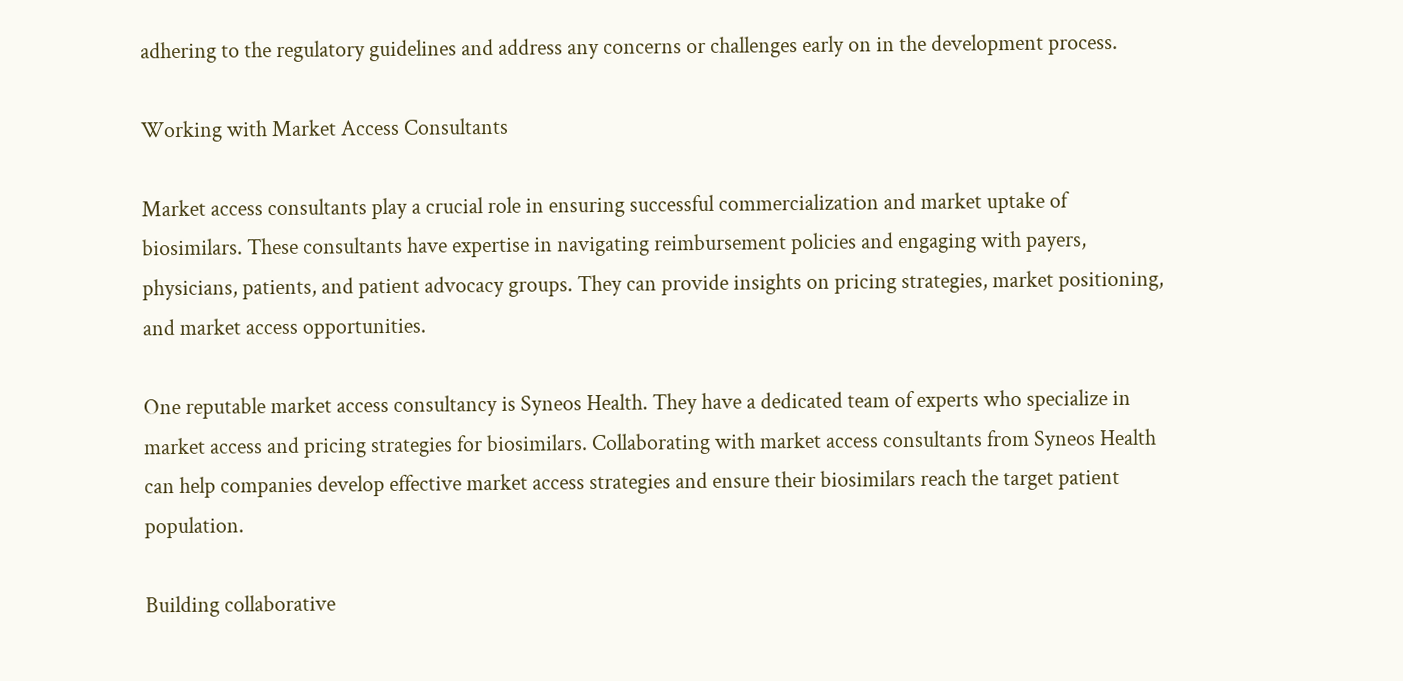adhering to the regulatory guidelines and address any concerns or challenges early on in the development process.

Working with Market Access Consultants

Market access consultants play a crucial role in ensuring successful commercialization and market uptake of biosimilars. These consultants have expertise in navigating reimbursement policies and engaging with payers, physicians, patients, and patient advocacy groups. They can provide insights on pricing strategies, market positioning, and market access opportunities.

One reputable market access consultancy is Syneos Health. They have a dedicated team of experts who specialize in market access and pricing strategies for biosimilars. Collaborating with market access consultants from Syneos Health can help companies develop effective market access strategies and ensure their biosimilars reach the target patient population.

Building collaborative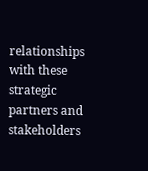relationships with these strategic partners and stakeholders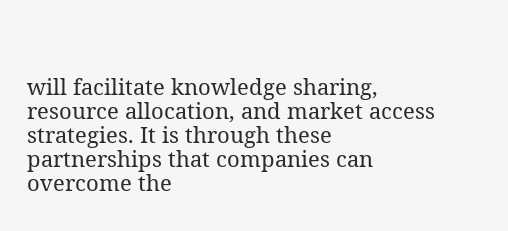will facilitate knowledge sharing, resource allocation, and market access strategies. It is through these partnerships that companies can overcome the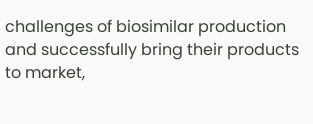challenges of biosimilar production and successfully bring their products to market,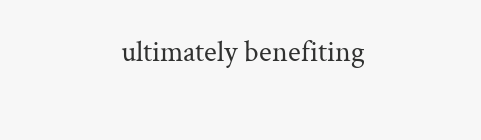ultimately benefiting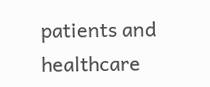patients and healthcare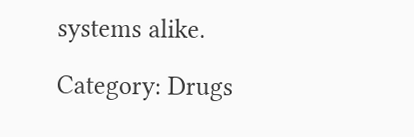systems alike.

Category: Drugs